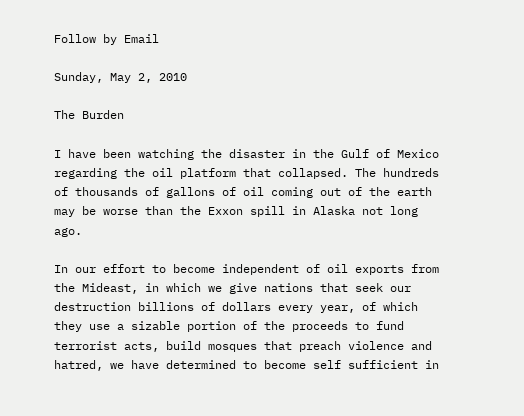Follow by Email

Sunday, May 2, 2010

The Burden

I have been watching the disaster in the Gulf of Mexico regarding the oil platform that collapsed. The hundreds of thousands of gallons of oil coming out of the earth may be worse than the Exxon spill in Alaska not long ago.

In our effort to become independent of oil exports from the Mideast, in which we give nations that seek our destruction billions of dollars every year, of which they use a sizable portion of the proceeds to fund terrorist acts, build mosques that preach violence and hatred, we have determined to become self sufficient in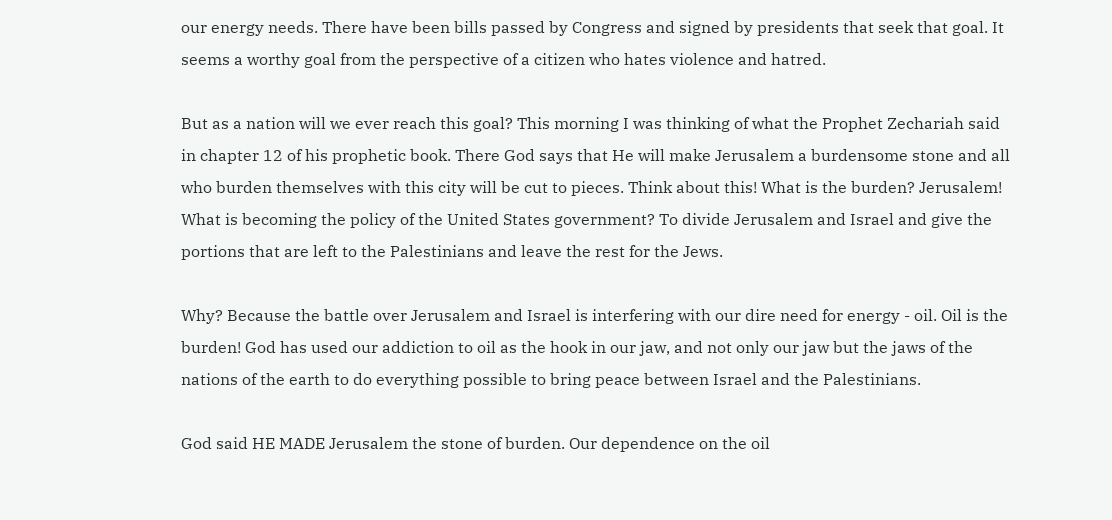our energy needs. There have been bills passed by Congress and signed by presidents that seek that goal. It seems a worthy goal from the perspective of a citizen who hates violence and hatred.

But as a nation will we ever reach this goal? This morning I was thinking of what the Prophet Zechariah said in chapter 12 of his prophetic book. There God says that He will make Jerusalem a burdensome stone and all who burden themselves with this city will be cut to pieces. Think about this! What is the burden? Jerusalem! What is becoming the policy of the United States government? To divide Jerusalem and Israel and give the portions that are left to the Palestinians and leave the rest for the Jews.

Why? Because the battle over Jerusalem and Israel is interfering with our dire need for energy - oil. Oil is the burden! God has used our addiction to oil as the hook in our jaw, and not only our jaw but the jaws of the nations of the earth to do everything possible to bring peace between Israel and the Palestinians.

God said HE MADE Jerusalem the stone of burden. Our dependence on the oil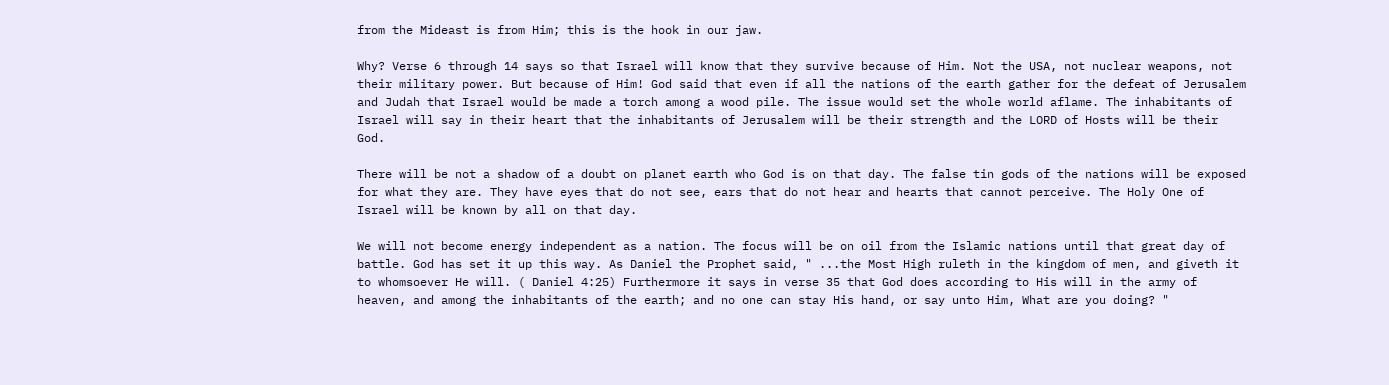from the Mideast is from Him; this is the hook in our jaw.

Why? Verse 6 through 14 says so that Israel will know that they survive because of Him. Not the USA, not nuclear weapons, not their military power. But because of Him! God said that even if all the nations of the earth gather for the defeat of Jerusalem and Judah that Israel would be made a torch among a wood pile. The issue would set the whole world aflame. The inhabitants of Israel will say in their heart that the inhabitants of Jerusalem will be their strength and the LORD of Hosts will be their God.

There will be not a shadow of a doubt on planet earth who God is on that day. The false tin gods of the nations will be exposed for what they are. They have eyes that do not see, ears that do not hear and hearts that cannot perceive. The Holy One of Israel will be known by all on that day.

We will not become energy independent as a nation. The focus will be on oil from the Islamic nations until that great day of battle. God has set it up this way. As Daniel the Prophet said, " ...the Most High ruleth in the kingdom of men, and giveth it to whomsoever He will. ( Daniel 4:25) Furthermore it says in verse 35 that God does according to His will in the army of heaven, and among the inhabitants of the earth; and no one can stay His hand, or say unto Him, What are you doing? "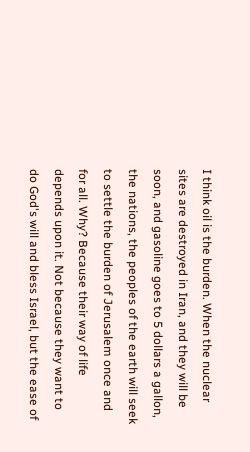I think oil is the burden. When the nuclear sites are destroyed in Iran, and they will be soon, and gasoline goes to 5 dollars a gallon, the nations, the peoples of the earth will seek to settle the burden of Jerusalem once and for all. Why? Because their way of life depends upon it. Not because they want to do God's will and bless Israel, but the ease of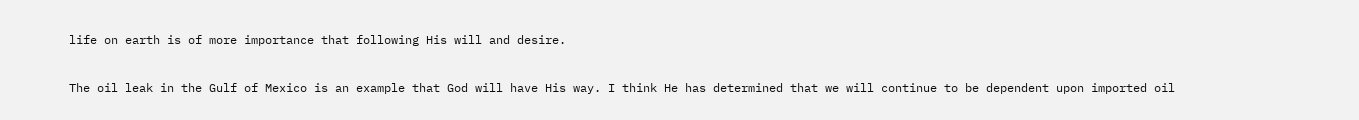life on earth is of more importance that following His will and desire.

The oil leak in the Gulf of Mexico is an example that God will have His way. I think He has determined that we will continue to be dependent upon imported oil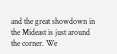and the great showdown in the Mideast is just around the corner. We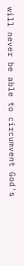will never be able to circumvent God's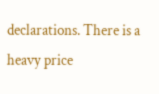declarations. There is a heavy price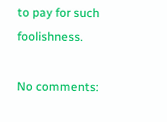to pay for such foolishness.

No comments: